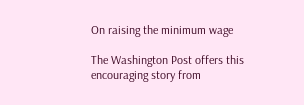On raising the minimum wage

The Washington Post offers this encouraging story from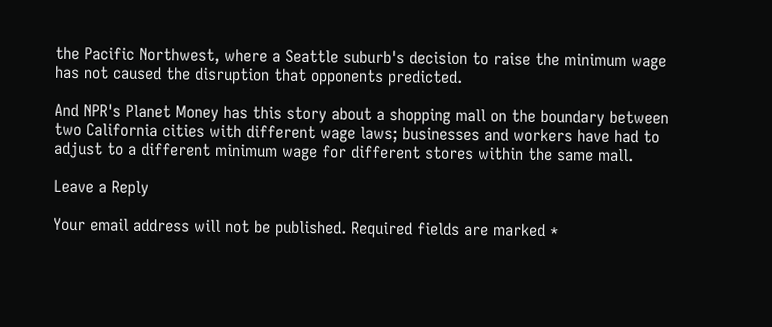the Pacific Northwest, where a Seattle suburb's decision to raise the minimum wage has not caused the disruption that opponents predicted.

And NPR's Planet Money has this story about a shopping mall on the boundary between two California cities with different wage laws; businesses and workers have had to adjust to a different minimum wage for different stores within the same mall.

Leave a Reply

Your email address will not be published. Required fields are marked *